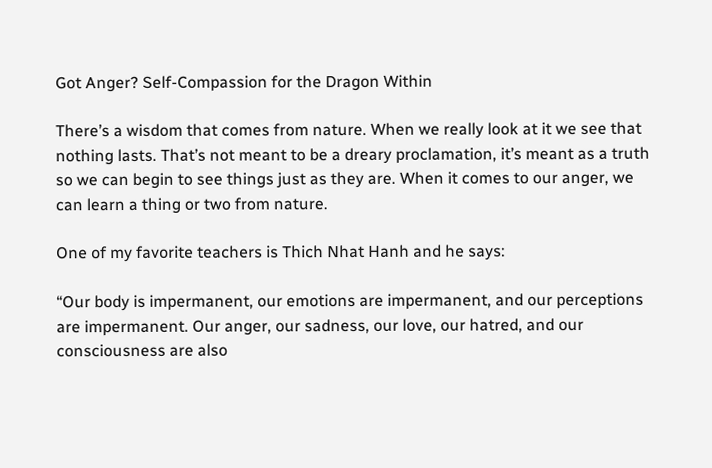Got Anger? Self-Compassion for the Dragon Within

There’s a wisdom that comes from nature. When we really look at it we see that nothing lasts. That’s not meant to be a dreary proclamation, it’s meant as a truth so we can begin to see things just as they are. When it comes to our anger, we can learn a thing or two from nature.

One of my favorite teachers is Thich Nhat Hanh and he says:

“Our body is impermanent, our emotions are impermanent, and our perceptions are impermanent. Our anger, our sadness, our love, our hatred, and our consciousness are also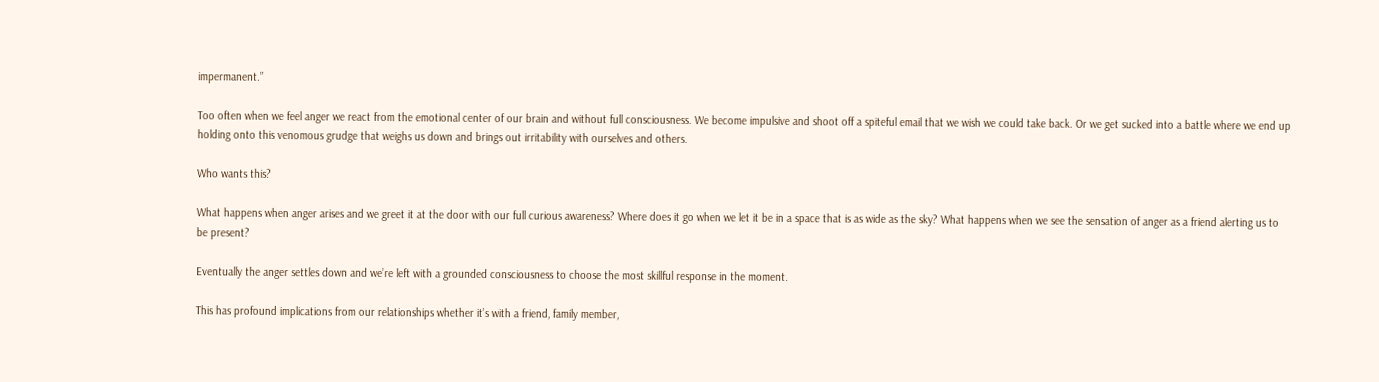impermanent.”

Too often when we feel anger we react from the emotional center of our brain and without full consciousness. We become impulsive and shoot off a spiteful email that we wish we could take back. Or we get sucked into a battle where we end up holding onto this venomous grudge that weighs us down and brings out irritability with ourselves and others.

Who wants this?

What happens when anger arises and we greet it at the door with our full curious awareness? Where does it go when we let it be in a space that is as wide as the sky? What happens when we see the sensation of anger as a friend alerting us to be present?

Eventually the anger settles down and we’re left with a grounded consciousness to choose the most skillful response in the moment.

This has profound implications from our relationships whether it’s with a friend, family member,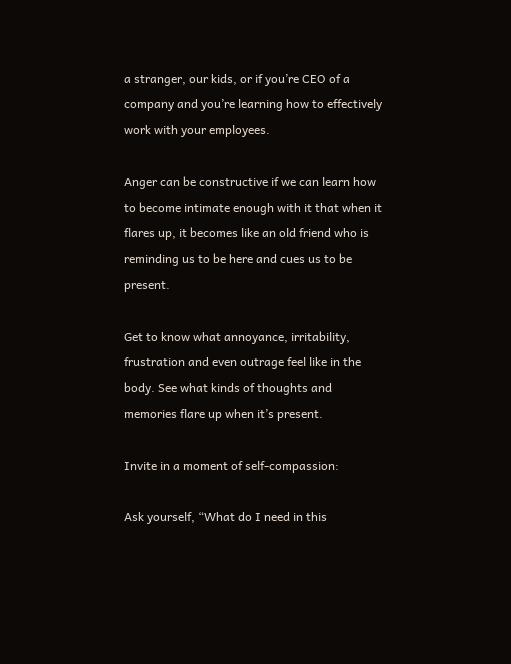a stranger, our kids, or if you’re CEO of a company and you’re learning how to effectively work with your employees.

Anger can be constructive if we can learn how to become intimate enough with it that when it flares up, it becomes like an old friend who is reminding us to be here and cues us to be present.

Get to know what annoyance, irritability, frustration and even outrage feel like in the body. See what kinds of thoughts and memories flare up when it’s present.

Invite in a moment of self-compassion:

Ask yourself, “What do I need in this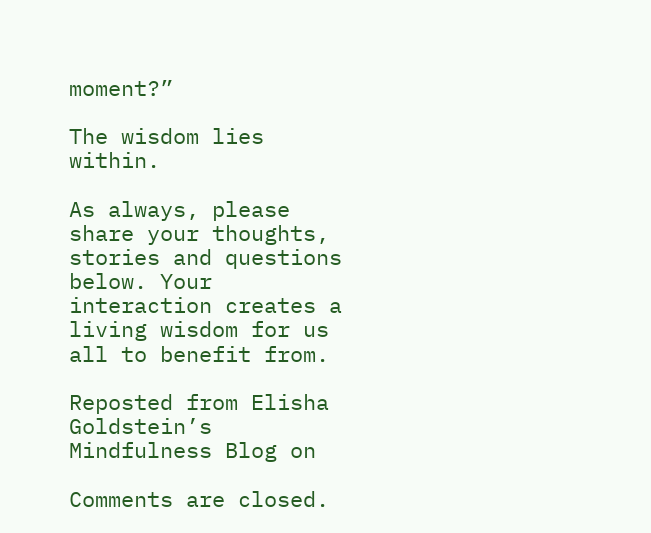moment?”

The wisdom lies within.

As always, please share your thoughts, stories and questions below. Your interaction creates a living wisdom for us all to benefit from.

Reposted from Elisha Goldstein’s Mindfulness Blog on

Comments are closed.